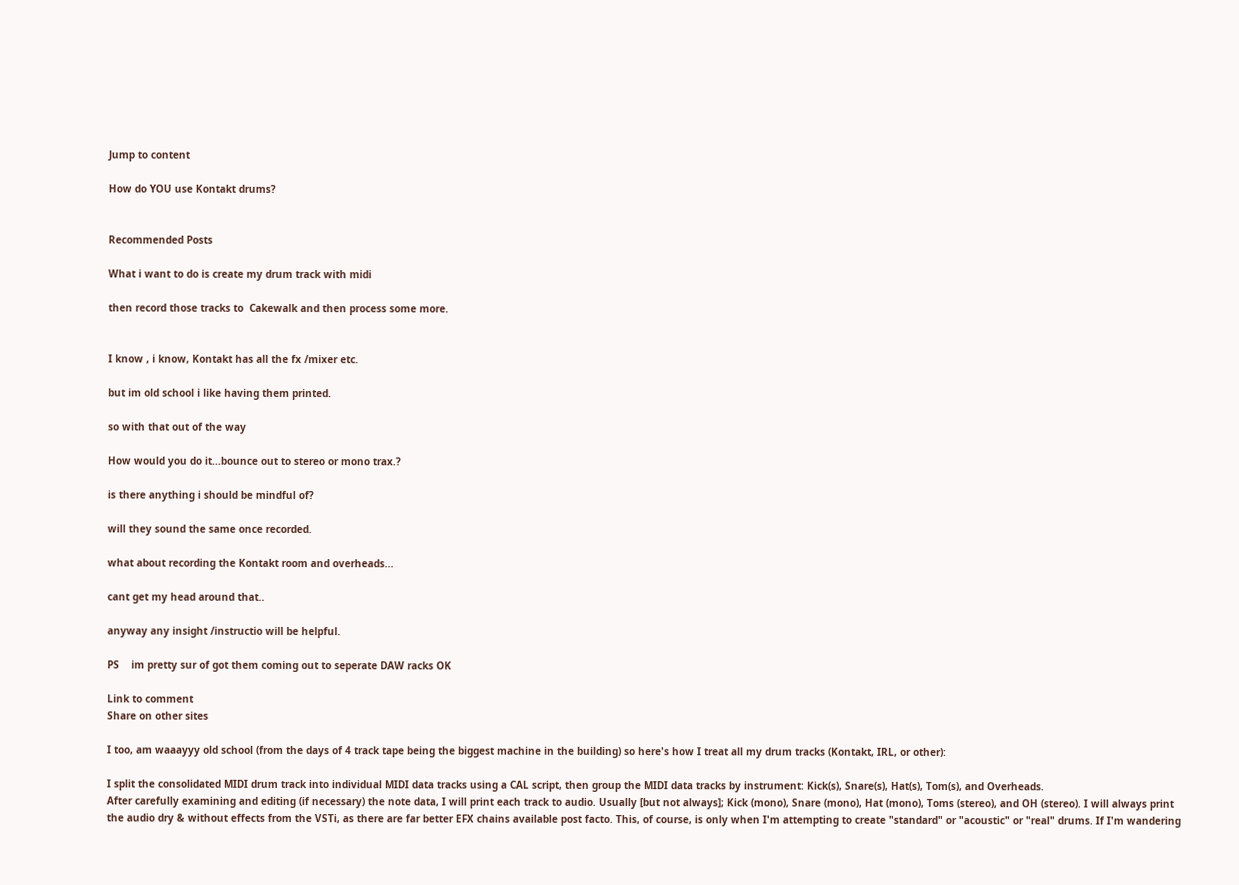Jump to content

How do YOU use Kontakt drums?


Recommended Posts

What i want to do is create my drum track with midi

then record those tracks to  Cakewalk and then process some more.


I know , i know, Kontakt has all the fx /mixer etc.

but im old school i like having them printed.

so with that out of the way

How would you do it...bounce out to stereo or mono trax.?

is there anything i should be mindful of?

will they sound the same once recorded.

what about recording the Kontakt room and overheads...

cant get my head around that..

anyway any insight /instructio will be helpful.

PS    im pretty sur of got them coming out to seperate DAW racks OK

Link to comment
Share on other sites

I too, am waaayyy old school (from the days of 4 track tape being the biggest machine in the building) so here's how I treat all my drum tracks (Kontakt, IRL, or other):

I split the consolidated MIDI drum track into individual MIDI data tracks using a CAL script, then group the MIDI data tracks by instrument: Kick(s), Snare(s), Hat(s), Tom(s), and Overheads.
After carefully examining and editing (if necessary) the note data, I will print each track to audio. Usually [but not always]; Kick (mono), Snare (mono), Hat (mono), Toms (stereo), and OH (stereo). I will always print the audio dry & without effects from the VSTi, as there are far better EFX chains available post facto. This, of course, is only when I'm attempting to create "standard" or "acoustic" or "real" drums. If I'm wandering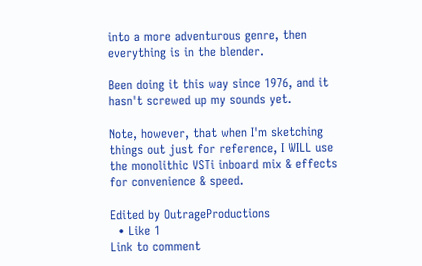into a more adventurous genre, then everything is in the blender.

Been doing it this way since 1976, and it hasn't screwed up my sounds yet.

Note, however, that when I'm sketching things out just for reference, I WILL use the monolithic VSTi inboard mix & effects for convenience & speed.

Edited by OutrageProductions
  • Like 1
Link to comment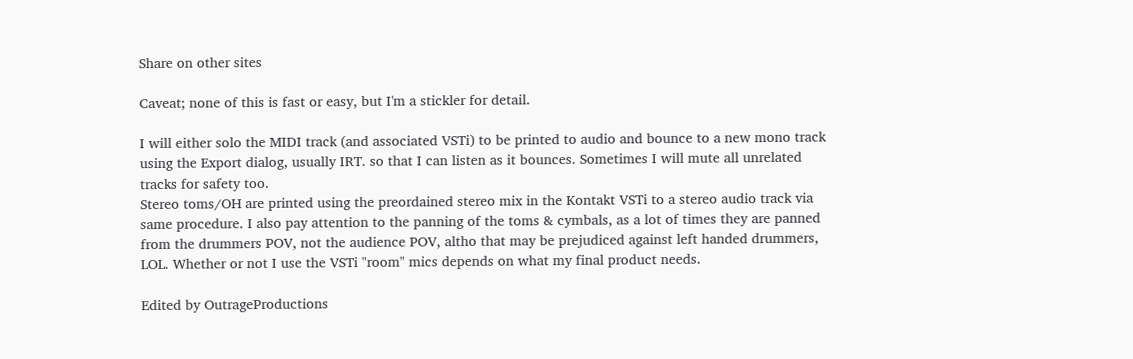Share on other sites

Caveat; none of this is fast or easy, but I'm a stickler for detail.

I will either solo the MIDI track (and associated VSTi) to be printed to audio and bounce to a new mono track using the Export dialog, usually IRT. so that I can listen as it bounces. Sometimes I will mute all unrelated tracks for safety too.
Stereo toms/OH are printed using the preordained stereo mix in the Kontakt VSTi to a stereo audio track via same procedure. I also pay attention to the panning of the toms & cymbals, as a lot of times they are panned from the drummers POV, not the audience POV, altho that may be prejudiced against left handed drummers, LOL. Whether or not I use the VSTi "room" mics depends on what my final product needs.

Edited by OutrageProductions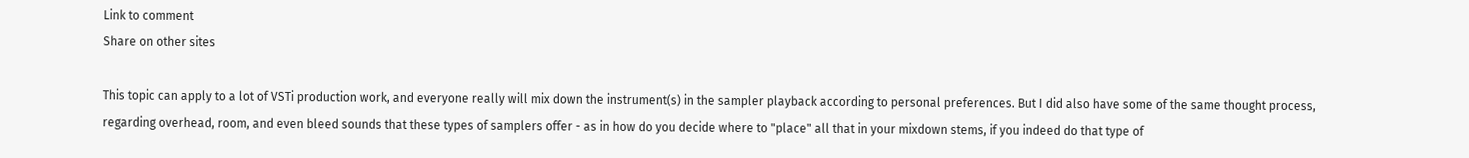Link to comment
Share on other sites

This topic can apply to a lot of VSTi production work, and everyone really will mix down the instrument(s) in the sampler playback according to personal preferences. But I did also have some of the same thought process, regarding overhead, room, and even bleed sounds that these types of samplers offer - as in how do you decide where to "place" all that in your mixdown stems, if you indeed do that type of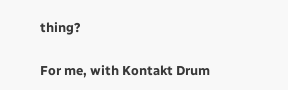thing?

For me, with Kontakt Drum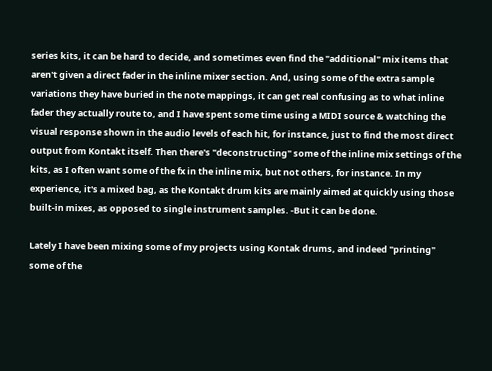series kits, it can be hard to decide, and sometimes even find the "additional" mix items that aren't given a direct fader in the inline mixer section. And, using some of the extra sample variations they have buried in the note mappings, it can get real confusing as to what inline fader they actually route to, and I have spent some time using a MIDI source & watching the visual response shown in the audio levels of each hit, for instance, just to find the most direct output from Kontakt itself. Then there's "deconstructing" some of the inline mix settings of the kits, as I often want some of the fx in the inline mix, but not others, for instance. In my experience, it's a mixed bag, as the Kontakt drum kits are mainly aimed at quickly using those built-in mixes, as opposed to single instrument samples. -But it can be done.

Lately I have been mixing some of my projects using Kontak drums, and indeed "printing" some of the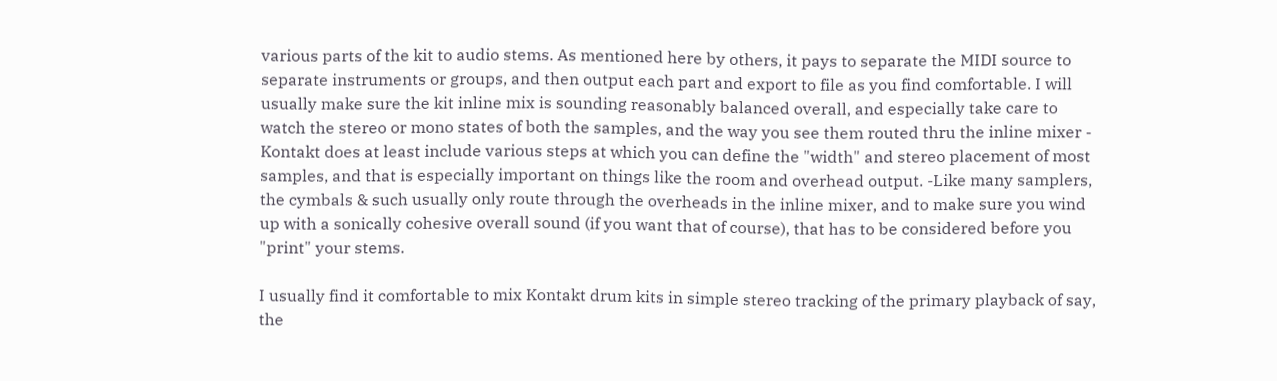various parts of the kit to audio stems. As mentioned here by others, it pays to separate the MIDI source to separate instruments or groups, and then output each part and export to file as you find comfortable. I will usually make sure the kit inline mix is sounding reasonably balanced overall, and especially take care to watch the stereo or mono states of both the samples, and the way you see them routed thru the inline mixer - Kontakt does at least include various steps at which you can define the "width" and stereo placement of most samples, and that is especially important on things like the room and overhead output. -Like many samplers, the cymbals & such usually only route through the overheads in the inline mixer, and to make sure you wind up with a sonically cohesive overall sound (if you want that of course), that has to be considered before you "print" your stems.

I usually find it comfortable to mix Kontakt drum kits in simple stereo tracking of the primary playback of say, the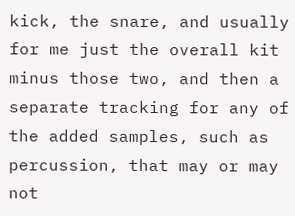kick, the snare, and usually for me just the overall kit minus those two, and then a separate tracking for any of the added samples, such as percussion, that may or may not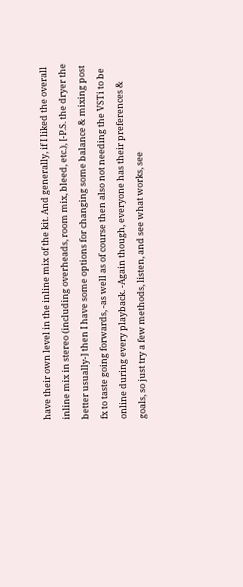have their own level in the inline mix of the kit. And generally, if I liked the overall inline mix in stereo (including overheads, room mix, bleed, etc.), [-P.S. the dryer the better usually-] then I have some options for changing some balance & mixing post fx to taste going forwards, -as well as of course then also not needing the VSTi to be online during every playback. -Again though, everyone has their preferences & goals, so just try a few methods, listen, and see what works, see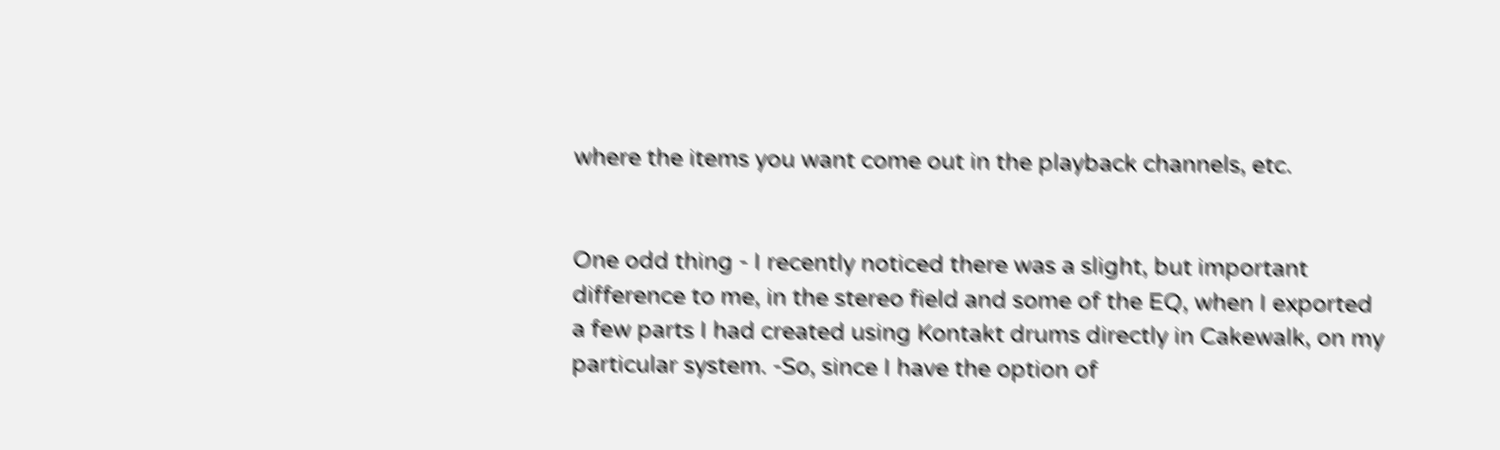where the items you want come out in the playback channels, etc.


One odd thing - I recently noticed there was a slight, but important difference to me, in the stereo field and some of the EQ, when I exported a few parts I had created using Kontakt drums directly in Cakewalk, on my particular system. -So, since I have the option of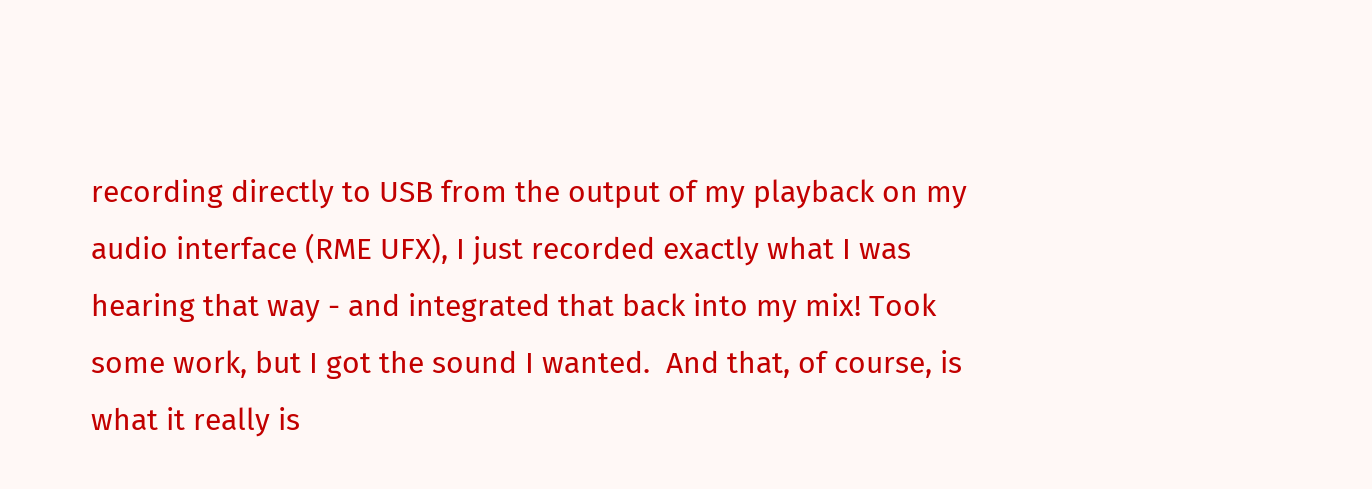recording directly to USB from the output of my playback on my audio interface (RME UFX), I just recorded exactly what I was hearing that way - and integrated that back into my mix! Took some work, but I got the sound I wanted.  And that, of course, is what it really is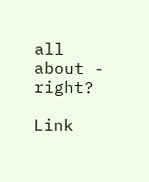all about - right?

Link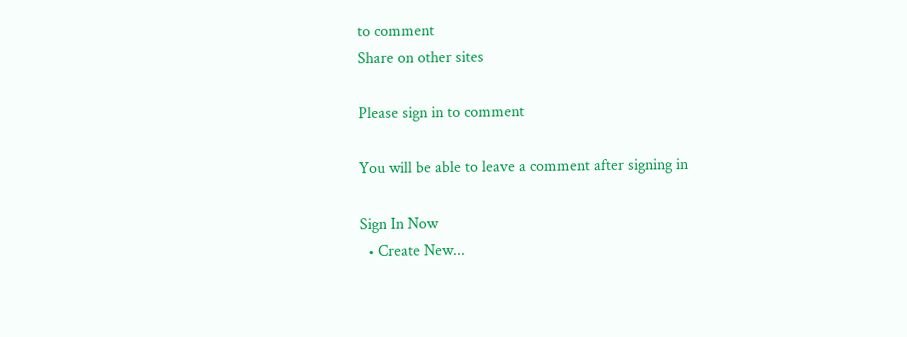to comment
Share on other sites

Please sign in to comment

You will be able to leave a comment after signing in

Sign In Now
  • Create New...